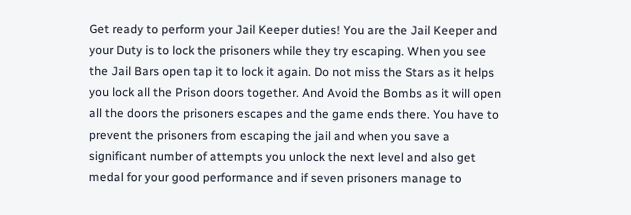Get ready to perform your Jail Keeper duties! You are the Jail Keeper and your Duty is to lock the prisoners while they try escaping. When you see the Jail Bars open tap it to lock it again. Do not miss the Stars as it helps you lock all the Prison doors together. And Avoid the Bombs as it will open all the doors the prisoners escapes and the game ends there. You have to prevent the prisoners from escaping the jail and when you save a significant number of attempts you unlock the next level and also get medal for your good performance and if seven prisoners manage to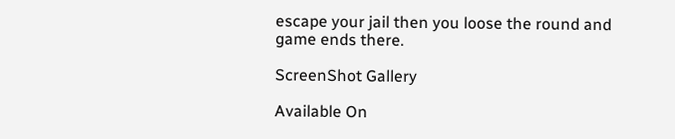escape your jail then you loose the round and game ends there.

ScreenShot Gallery

Available On